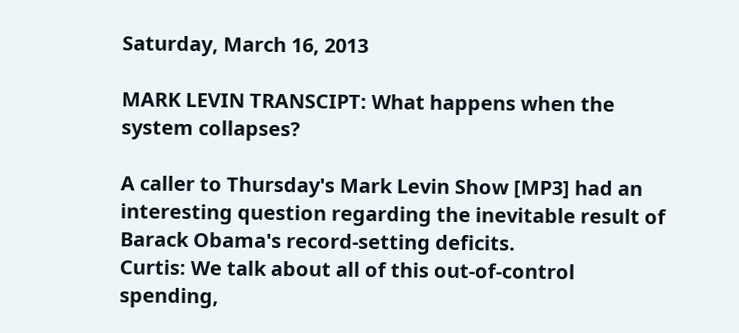Saturday, March 16, 2013

MARK LEVIN TRANSCIPT: What happens when the system collapses?

A caller to Thursday's Mark Levin Show [MP3] had an interesting question regarding the inevitable result of Barack Obama's record-setting deficits.
Curtis: We talk about all of this out-of-control spending,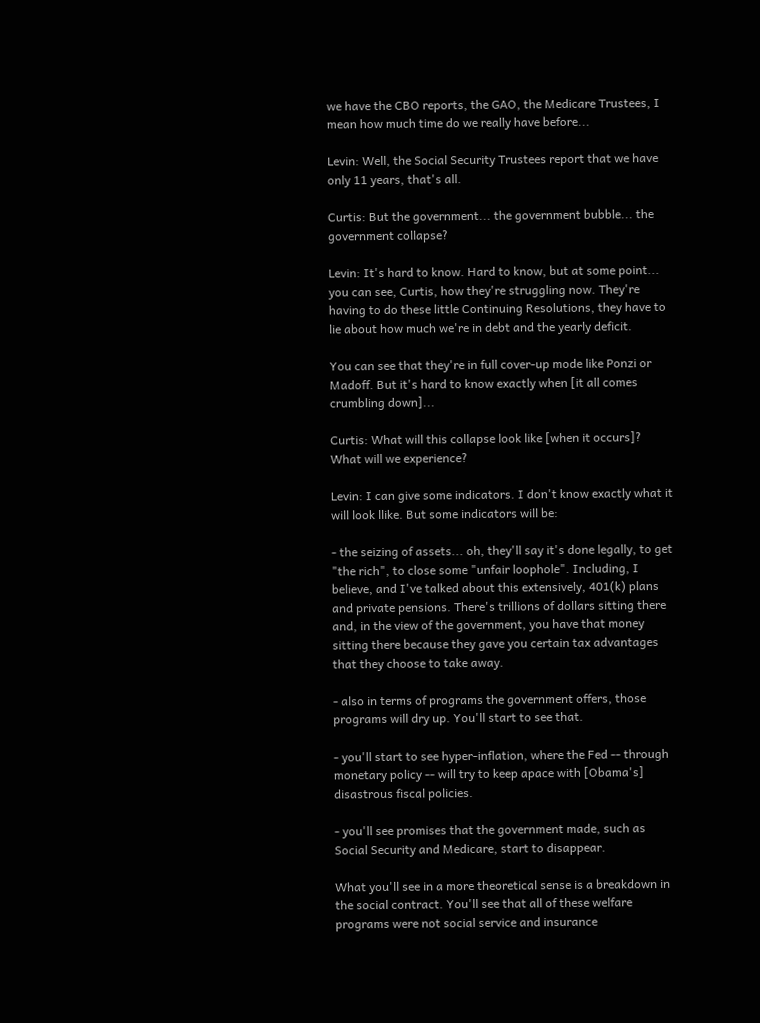we have the CBO reports, the GAO, the Medicare Trustees, I mean how much time do we really have before...

Levin: Well, the Social Security Trustees report that we have only 11 years, that's all.

Curtis: But the government... the government bubble... the government collapse?

Levin: It's hard to know. Hard to know, but at some point... you can see, Curtis, how they're struggling now. They're having to do these little Continuing Resolutions, they have to lie about how much we're in debt and the yearly deficit.

You can see that they're in full cover-up mode like Ponzi or Madoff. But it's hard to know exactly when [it all comes crumbling down]...

Curtis: What will this collapse look like [when it occurs]? What will we experience?

Levin: I can give some indicators. I don't know exactly what it will look llike. But some indicators will be:

- the seizing of assets... oh, they'll say it's done legally, to get "the rich", to close some "unfair loophole". Including, I believe, and I've talked about this extensively, 401(k) plans and private pensions. There's trillions of dollars sitting there and, in the view of the government, you have that money sitting there because they gave you certain tax advantages that they choose to take away.

- also in terms of programs the government offers, those programs will dry up. You'll start to see that.

- you'll start to see hyper-inflation, where the Fed -- through monetary policy -- will try to keep apace with [Obama's] disastrous fiscal policies.

- you'll see promises that the government made, such as Social Security and Medicare, start to disappear.

What you'll see in a more theoretical sense is a breakdown in the social contract. You'll see that all of these welfare programs were not social service and insurance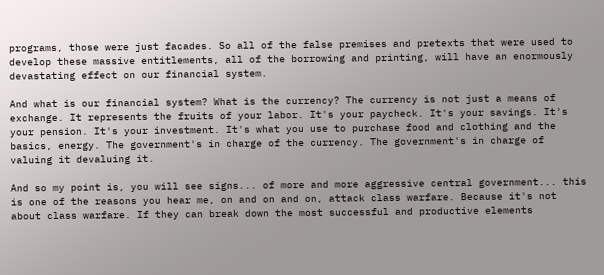programs, those were just facades. So all of the false premises and pretexts that were used to develop these massive entitlements, all of the borrowing and printing, will have an enormously devastating effect on our financial system.

And what is our financial system? What is the currency? The currency is not just a means of exchange. It represents the fruits of your labor. It's your paycheck. It's your savings. It's your pension. It's your investment. It's what you use to purchase food and clothing and the basics, energy. The government's in charge of the currency. The government's in charge of valuing it devaluing it.

And so my point is, you will see signs... of more and more aggressive central government... this is one of the reasons you hear me, on and on and on, attack class warfare. Because it's not about class warfare. If they can break down the most successful and productive elements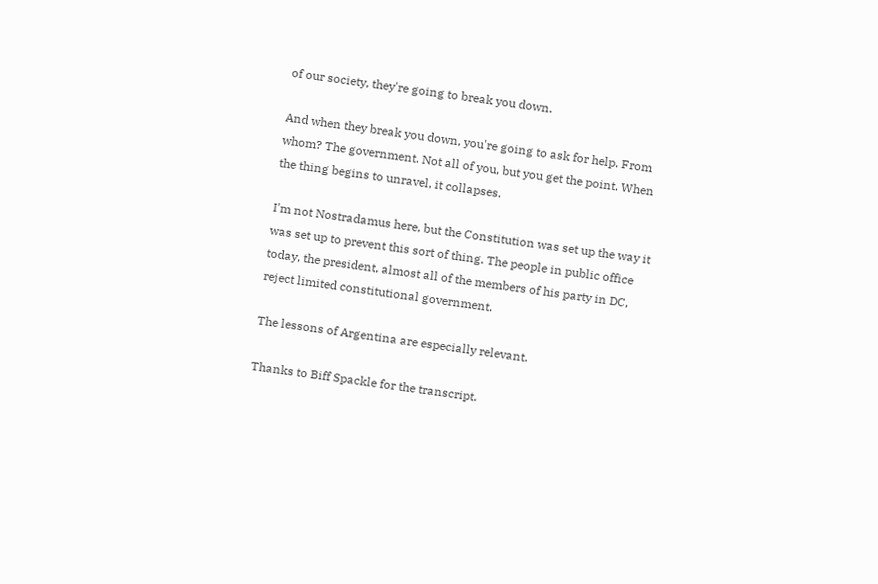of our society, they're going to break you down.

And when they break you down, you're going to ask for help. From whom? The government. Not all of you, but you get the point. When the thing begins to unravel, it collapses.

I'm not Nostradamus here, but the Constitution was set up the way it was set up to prevent this sort of thing. The people in public office today, the president, almost all of the members of his party in DC, reject limited constitutional government.

The lessons of Argentina are especially relevant.

Thanks to Biff Spackle for the transcript.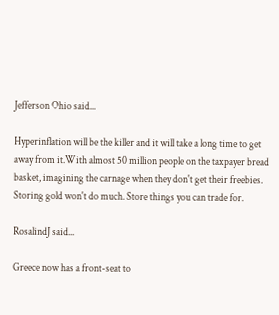Jefferson Ohio said...

Hyperinflation will be the killer and it will take a long time to get away from it.With almost 50 million people on the taxpayer bread basket, imagining the carnage when they don't get their freebies. Storing gold won't do much. Store things you can trade for.

RosalindJ said...

Greece now has a front-seat to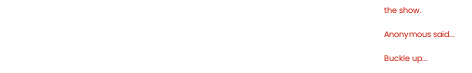the show.

Anonymous said...

Buckle up...